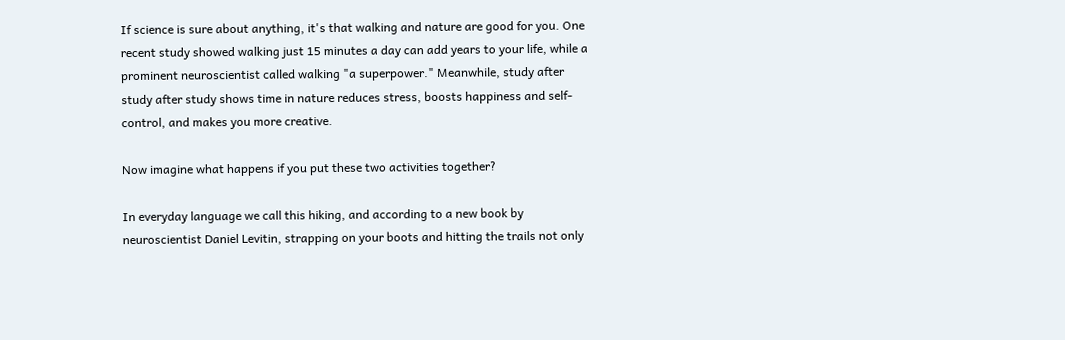If science is sure about anything, it's that walking and nature are good for you. One recent study showed walking just 15 minutes a day can add years to your life, while a prominent neuroscientist called walking "a superpower." Meanwhile, study after study after study shows time in nature reduces stress, boosts happiness and self-control, and makes you more creative.

Now imagine what happens if you put these two activities together?

In everyday language we call this hiking, and according to a new book by neuroscientist Daniel Levitin, strapping on your boots and hitting the trails not only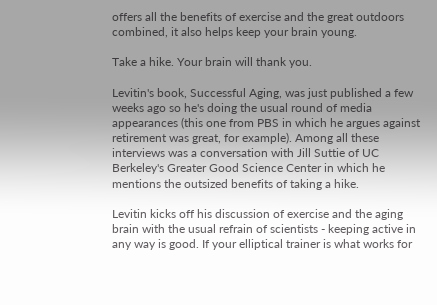offers all the benefits of exercise and the great outdoors combined, it also helps keep your brain young.

Take a hike. Your brain will thank you.

Levitin's book, Successful Aging, was just published a few weeks ago so he's doing the usual round of media appearances (this one from PBS in which he argues against retirement was great, for example). Among all these interviews was a conversation with Jill Suttie of UC Berkeley's Greater Good Science Center in which he mentions the outsized benefits of taking a hike.

Levitin kicks off his discussion of exercise and the aging brain with the usual refrain of scientists - keeping active in any way is good. If your elliptical trainer is what works for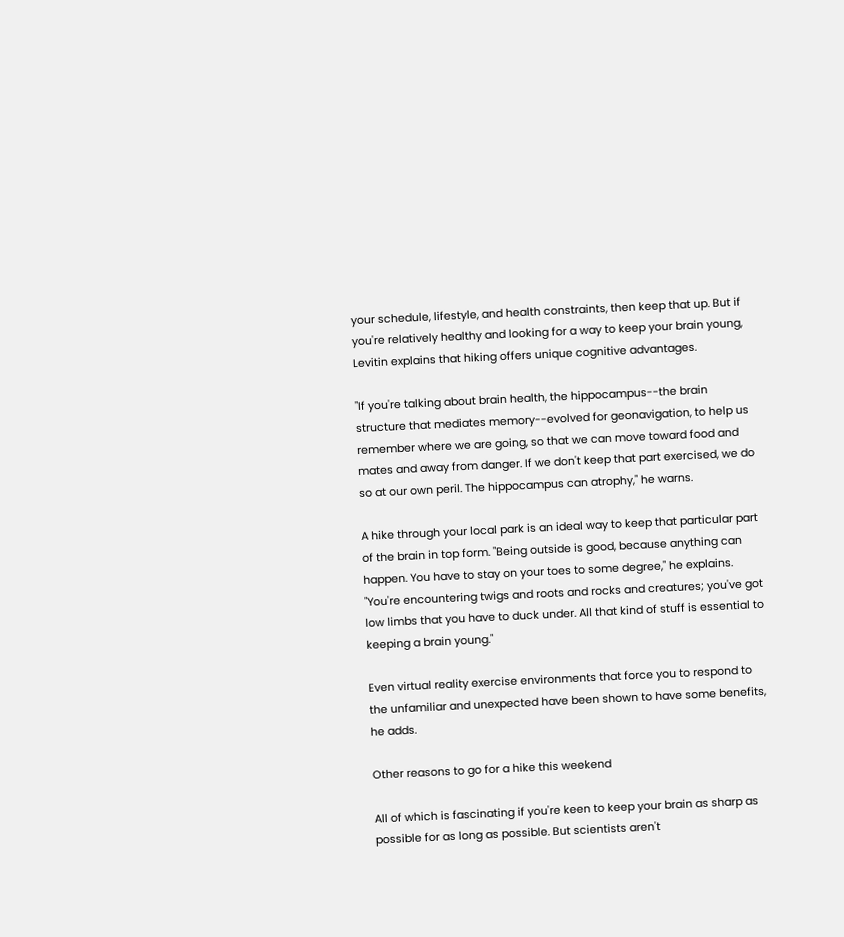your schedule, lifestyle, and health constraints, then keep that up. But if you're relatively healthy and looking for a way to keep your brain young, Levitin explains that hiking offers unique cognitive advantages.

"If you're talking about brain health, the hippocampus--the brain structure that mediates memory--evolved for geonavigation, to help us remember where we are going, so that we can move toward food and mates and away from danger. If we don't keep that part exercised, we do so at our own peril. The hippocampus can atrophy," he warns.

A hike through your local park is an ideal way to keep that particular part of the brain in top form. "Being outside is good, because anything can happen. You have to stay on your toes to some degree," he explains. "You're encountering twigs and roots and rocks and creatures; you've got low limbs that you have to duck under. All that kind of stuff is essential to keeping a brain young."

Even virtual reality exercise environments that force you to respond to the unfamiliar and unexpected have been shown to have some benefits, he adds.

Other reasons to go for a hike this weekend

All of which is fascinating if you're keen to keep your brain as sharp as possible for as long as possible. But scientists aren't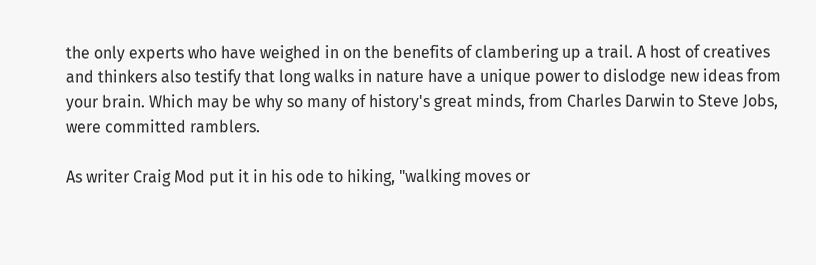the only experts who have weighed in on the benefits of clambering up a trail. A host of creatives and thinkers also testify that long walks in nature have a unique power to dislodge new ideas from your brain. Which may be why so many of history's great minds, from Charles Darwin to Steve Jobs, were committed ramblers.

As writer Craig Mod put it in his ode to hiking, "walking moves or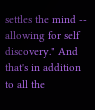settles the mind -- allowing for self discovery." And that's in addition to all the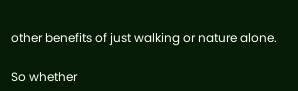other benefits of just walking or nature alone.

So whether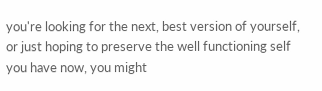you're looking for the next, best version of yourself, or just hoping to preserve the well functioning self you have now, you might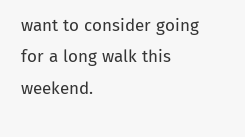want to consider going for a long walk this weekend.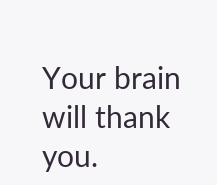Your brain will thank you.